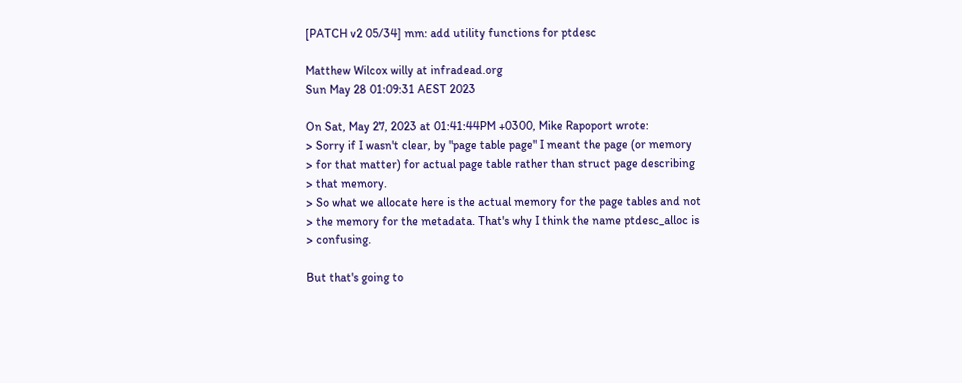[PATCH v2 05/34] mm: add utility functions for ptdesc

Matthew Wilcox willy at infradead.org
Sun May 28 01:09:31 AEST 2023

On Sat, May 27, 2023 at 01:41:44PM +0300, Mike Rapoport wrote:
> Sorry if I wasn't clear, by "page table page" I meant the page (or memory
> for that matter) for actual page table rather than struct page describing
> that memory.
> So what we allocate here is the actual memory for the page tables and not
> the memory for the metadata. That's why I think the name ptdesc_alloc is
> confusing.

But that's going to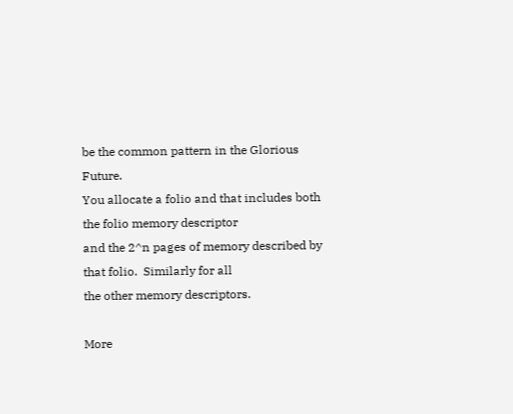be the common pattern in the Glorious Future.
You allocate a folio and that includes both the folio memory descriptor
and the 2^n pages of memory described by that folio.  Similarly for all
the other memory descriptors.

More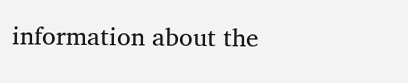information about the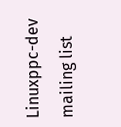Linuxppc-dev mailing list